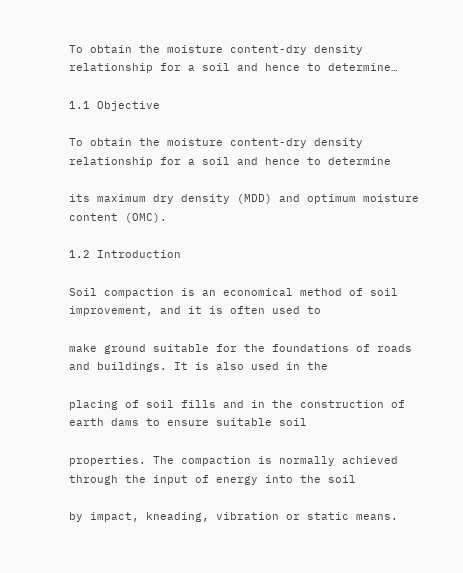To obtain the moisture content-dry density relationship for a soil and hence to determine…

1.1 Objective

To obtain the moisture content-dry density relationship for a soil and hence to determine

its maximum dry density (MDD) and optimum moisture content (OMC).

1.2 Introduction

Soil compaction is an economical method of soil improvement, and it is often used to

make ground suitable for the foundations of roads and buildings. It is also used in the

placing of soil fills and in the construction of earth dams to ensure suitable soil

properties. The compaction is normally achieved through the input of energy into the soil

by impact, kneading, vibration or static means.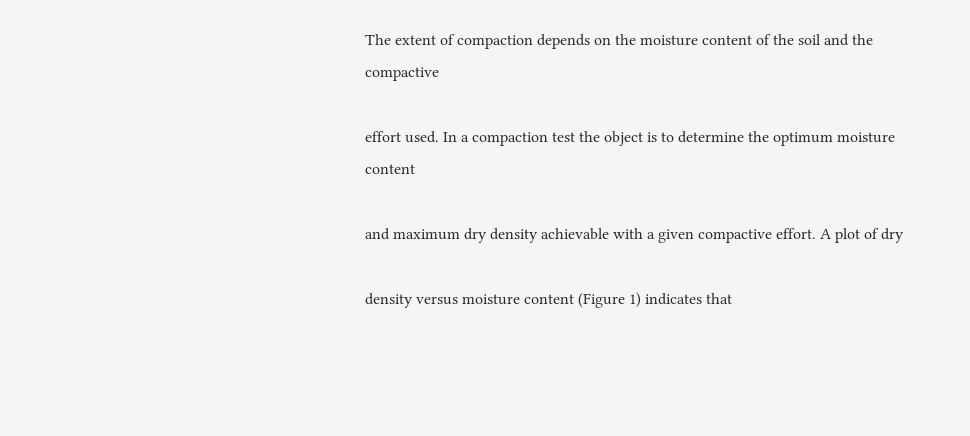The extent of compaction depends on the moisture content of the soil and the compactive

effort used. In a compaction test the object is to determine the optimum moisture content

and maximum dry density achievable with a given compactive effort. A plot of dry

density versus moisture content (Figure 1) indicates that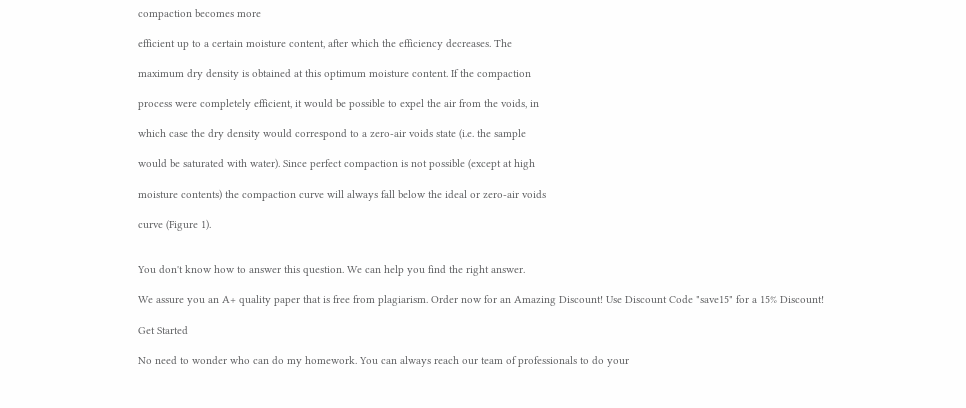compaction becomes more

efficient up to a certain moisture content, after which the efficiency decreases. The

maximum dry density is obtained at this optimum moisture content. If the compaction

process were completely efficient, it would be possible to expel the air from the voids, in

which case the dry density would correspond to a zero-air voids state (i.e. the sample

would be saturated with water). Since perfect compaction is not possible (except at high

moisture contents) the compaction curve will always fall below the ideal or zero-air voids

curve (Figure 1).


You don't know how to answer this question. We can help you find the right answer.

We assure you an A+ quality paper that is free from plagiarism. Order now for an Amazing Discount! Use Discount Code "save15" for a 15% Discount!

Get Started

No need to wonder who can do my homework. You can always reach our team of professionals to do your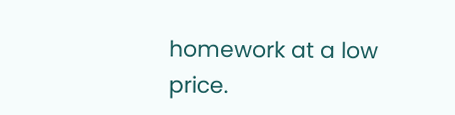homework at a low price.